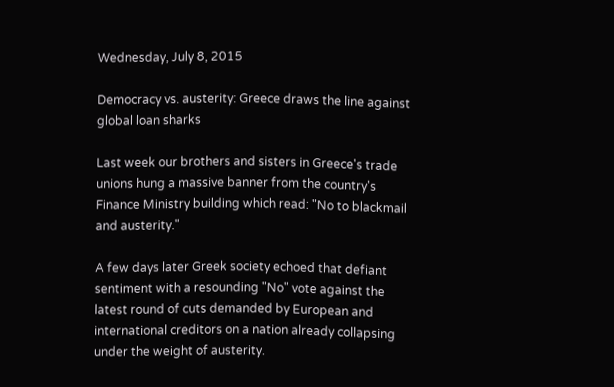Wednesday, July 8, 2015

Democracy vs. austerity: Greece draws the line against global loan sharks

Last week our brothers and sisters in Greece's trade unions hung a massive banner from the country's Finance Ministry building which read: "No to blackmail and austerity."

A few days later Greek society echoed that defiant sentiment with a resounding "No" vote against the latest round of cuts demanded by European and international creditors on a nation already collapsing under the weight of austerity.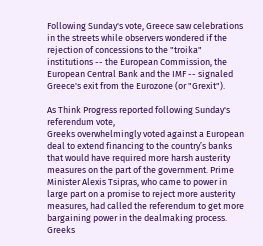Following Sunday's vote, Greece saw celebrations in the streets while observers wondered if the rejection of concessions to the "troika" institutions -- the European Commission, the European Central Bank and the IMF -- signaled Greece's exit from the Eurozone (or "Grexit").

As Think Progress reported following Sunday's referendum vote,
Greeks overwhelmingly voted against a European deal to extend financing to the country’s banks that would have required more harsh austerity measures on the part of the government. Prime Minister Alexis Tsipras, who came to power in large part on a promise to reject more austerity measures, had called the referendum to get more bargaining power in the dealmaking process. Greeks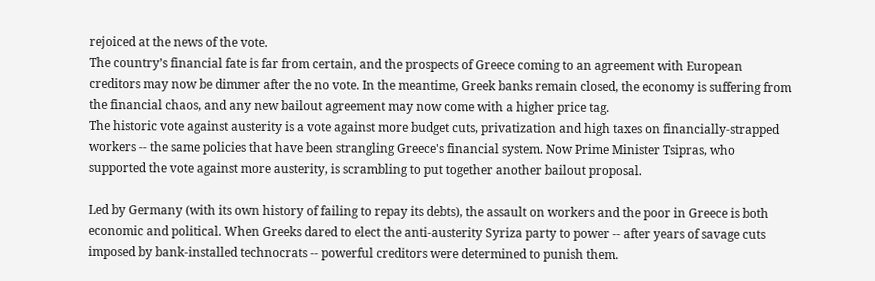rejoiced at the news of the vote.
The country’s financial fate is far from certain, and the prospects of Greece coming to an agreement with European creditors may now be dimmer after the no vote. In the meantime, Greek banks remain closed, the economy is suffering from the financial chaos, and any new bailout agreement may now come with a higher price tag.
The historic vote against austerity is a vote against more budget cuts, privatization and high taxes on financially-strapped workers -- the same policies that have been strangling Greece's financial system. Now Prime Minister Tsipras, who supported the vote against more austerity, is scrambling to put together another bailout proposal.

Led by Germany (with its own history of failing to repay its debts), the assault on workers and the poor in Greece is both economic and political. When Greeks dared to elect the anti-austerity Syriza party to power -- after years of savage cuts imposed by bank-installed technocrats -- powerful creditors were determined to punish them.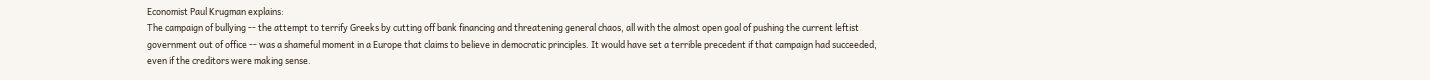Economist Paul Krugman explains:
The campaign of bullying -- the attempt to terrify Greeks by cutting off bank financing and threatening general chaos, all with the almost open goal of pushing the current leftist government out of office -- was a shameful moment in a Europe that claims to believe in democratic principles. It would have set a terrible precedent if that campaign had succeeded, even if the creditors were making sense.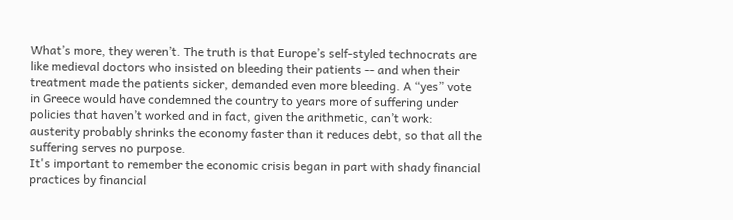What’s more, they weren’t. The truth is that Europe’s self-styled technocrats are like medieval doctors who insisted on bleeding their patients -- and when their treatment made the patients sicker, demanded even more bleeding. A “yes” vote in Greece would have condemned the country to years more of suffering under policies that haven’t worked and in fact, given the arithmetic, can’t work: austerity probably shrinks the economy faster than it reduces debt, so that all the suffering serves no purpose.
It's important to remember the economic crisis began in part with shady financial practices by financial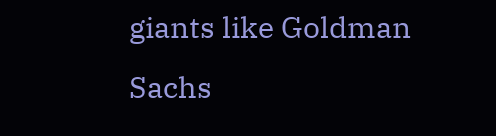giants like Goldman Sachs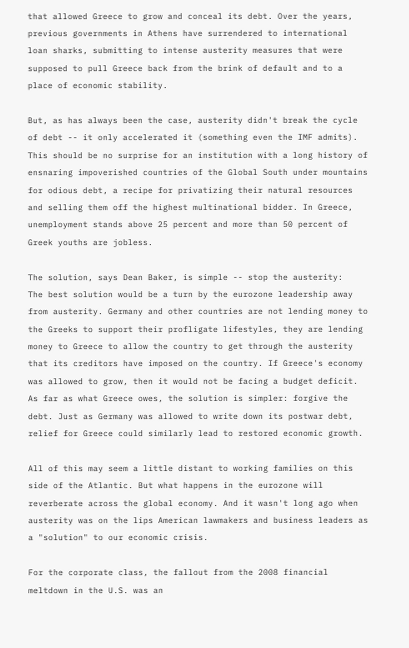that allowed Greece to grow and conceal its debt. Over the years, previous governments in Athens have surrendered to international loan sharks, submitting to intense austerity measures that were supposed to pull Greece back from the brink of default and to a place of economic stability.

But, as has always been the case, austerity didn't break the cycle of debt -- it only accelerated it (something even the IMF admits). This should be no surprise for an institution with a long history of ensnaring impoverished countries of the Global South under mountains for odious debt, a recipe for privatizing their natural resources and selling them off the highest multinational bidder. In Greece, unemployment stands above 25 percent and more than 50 percent of Greek youths are jobless.

The solution, says Dean Baker, is simple -- stop the austerity:
The best solution would be a turn by the eurozone leadership away from austerity. Germany and other countries are not lending money to the Greeks to support their profligate lifestyles, they are lending money to Greece to allow the country to get through the austerity that its creditors have imposed on the country. If Greece's economy was allowed to grow, then it would not be facing a budget deficit.
As far as what Greece owes, the solution is simpler: forgive the debt. Just as Germany was allowed to write down its postwar debt, relief for Greece could similarly lead to restored economic growth.

All of this may seem a little distant to working families on this side of the Atlantic. But what happens in the eurozone will reverberate across the global economy. And it wasn't long ago when austerity was on the lips American lawmakers and business leaders as a "solution" to our economic crisis.

For the corporate class, the fallout from the 2008 financial meltdown in the U.S. was an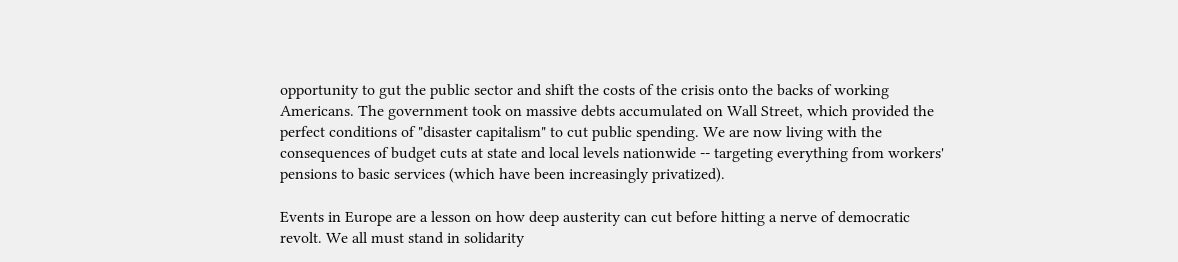opportunity to gut the public sector and shift the costs of the crisis onto the backs of working Americans. The government took on massive debts accumulated on Wall Street, which provided the perfect conditions of "disaster capitalism" to cut public spending. We are now living with the consequences of budget cuts at state and local levels nationwide -- targeting everything from workers' pensions to basic services (which have been increasingly privatized).

Events in Europe are a lesson on how deep austerity can cut before hitting a nerve of democratic revolt. We all must stand in solidarity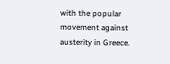with the popular movement against austerity in Greece.